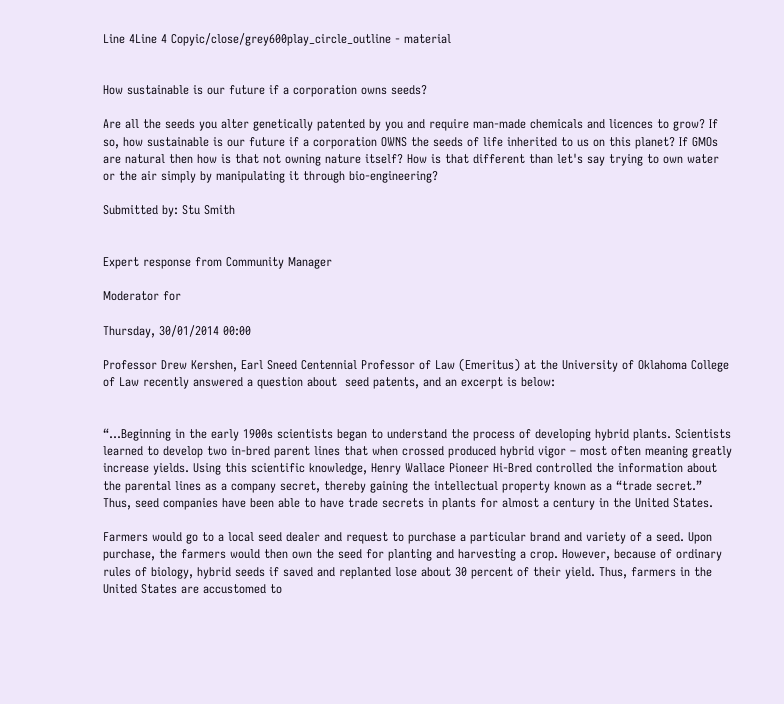Line 4Line 4 Copyic/close/grey600play_circle_outline - material


How sustainable is our future if a corporation owns seeds?

Are all the seeds you alter genetically patented by you and require man-made chemicals and licences to grow? If so, how sustainable is our future if a corporation OWNS the seeds of life inherited to us on this planet? If GMOs are natural then how is that not owning nature itself? How is that different than let's say trying to own water or the air simply by manipulating it through bio-engineering?

Submitted by: Stu Smith


Expert response from Community Manager

Moderator for

Thursday, 30/01/2014 00:00

Professor Drew Kershen, Earl Sneed Centennial Professor of Law (Emeritus) at the University of Oklahoma College of Law recently answered a question about  seed patents, and an excerpt is below:


“…Beginning in the early 1900s scientists began to understand the process of developing hybrid plants. Scientists learned to develop two in-bred parent lines that when crossed produced hybrid vigor – most often meaning greatly increase yields. Using this scientific knowledge, Henry Wallace Pioneer Hi-Bred controlled the information about the parental lines as a company secret, thereby gaining the intellectual property known as a “trade secret.” Thus, seed companies have been able to have trade secrets in plants for almost a century in the United States.

Farmers would go to a local seed dealer and request to purchase a particular brand and variety of a seed. Upon purchase, the farmers would then own the seed for planting and harvesting a crop. However, because of ordinary rules of biology, hybrid seeds if saved and replanted lose about 30 percent of their yield. Thus, farmers in the United States are accustomed to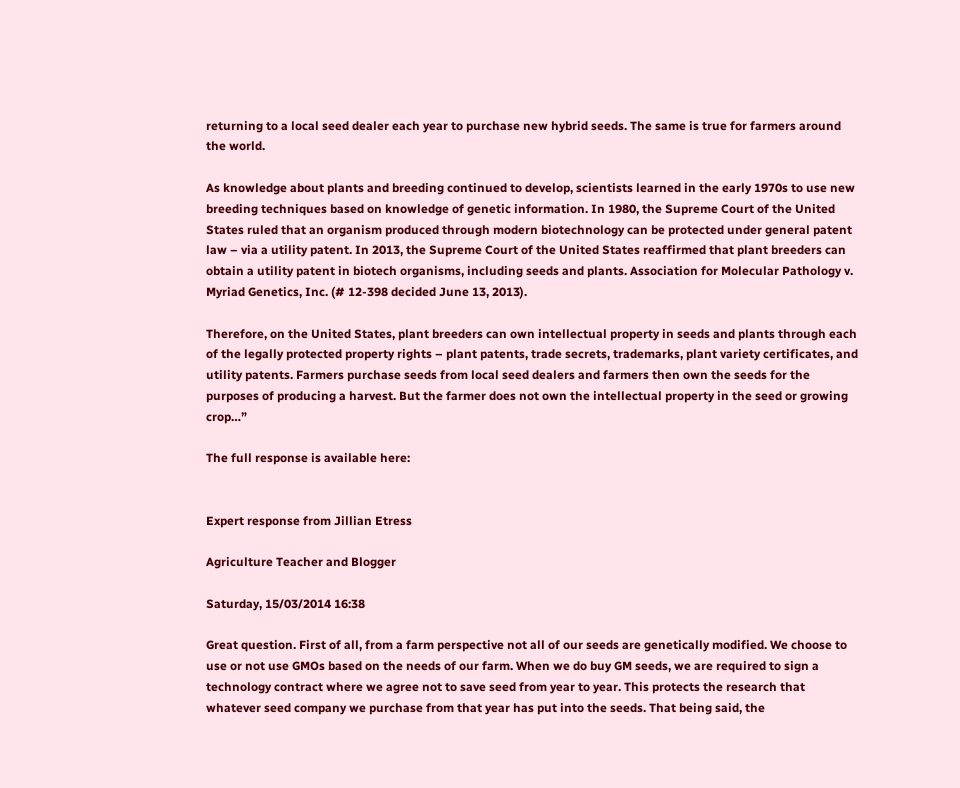returning to a local seed dealer each year to purchase new hybrid seeds. The same is true for farmers around the world.

As knowledge about plants and breeding continued to develop, scientists learned in the early 1970s to use new breeding techniques based on knowledge of genetic information. In 1980, the Supreme Court of the United States ruled that an organism produced through modern biotechnology can be protected under general patent law – via a utility patent. In 2013, the Supreme Court of the United States reaffirmed that plant breeders can obtain a utility patent in biotech organisms, including seeds and plants. Association for Molecular Pathology v. Myriad Genetics, Inc. (# 12-398 decided June 13, 2013).

Therefore, on the United States, plant breeders can own intellectual property in seeds and plants through each of the legally protected property rights – plant patents, trade secrets, trademarks, plant variety certificates, and utility patents. Farmers purchase seeds from local seed dealers and farmers then own the seeds for the purposes of producing a harvest. But the farmer does not own the intellectual property in the seed or growing crop…”

The full response is available here:


Expert response from Jillian Etress

Agriculture Teacher and Blogger

Saturday, 15/03/2014 16:38

Great question. First of all, from a farm perspective not all of our seeds are genetically modified. We choose to use or not use GMOs based on the needs of our farm. When we do buy GM seeds, we are required to sign a technology contract where we agree not to save seed from year to year. This protects the research that whatever seed company we purchase from that year has put into the seeds. That being said, the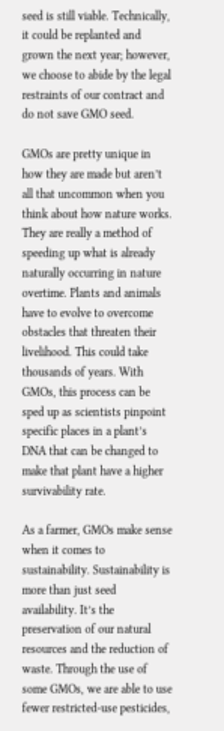seed is still viable. Technically, it could be replanted and grown the next year; however, we choose to abide by the legal restraints of our contract and do not save GMO seed.

GMOs are pretty unique in how they are made but aren’t all that uncommon when you think about how nature works. They are really a method of speeding up what is already naturally occurring in nature overtime. Plants and animals have to evolve to overcome obstacles that threaten their livelihood. This could take thousands of years. With GMOs, this process can be sped up as scientists pinpoint specific places in a plant’s DNA that can be changed to make that plant have a higher survivability rate.

As a farmer, GMOs make sense when it comes to sustainability. Sustainability is more than just seed availability. It’s the preservation of our natural resources and the reduction of waste. Through the use of some GMOs, we are able to use fewer restricted-use pesticides,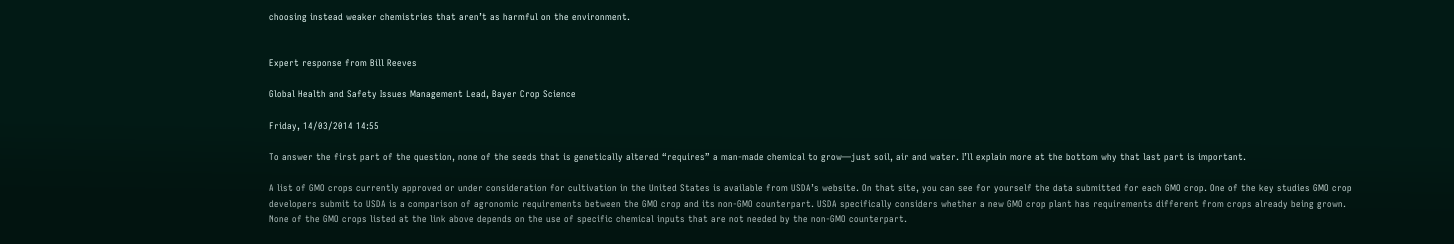choosing instead weaker chemistries that aren’t as harmful on the environment.


Expert response from Bill Reeves

Global Health and Safety Issues Management Lead, Bayer Crop Science

Friday, 14/03/2014 14:55

To answer the first part of the question, none of the seeds that is genetically altered “requires” a man-made chemical to grow—just soil, air and water. I’ll explain more at the bottom why that last part is important.

A list of GMO crops currently approved or under consideration for cultivation in the United States is available from USDA’s website. On that site, you can see for yourself the data submitted for each GMO crop. One of the key studies GMO crop developers submit to USDA is a comparison of agronomic requirements between the GMO crop and its non-GMO counterpart. USDA specifically considers whether a new GMO crop plant has requirements different from crops already being grown. None of the GMO crops listed at the link above depends on the use of specific chemical inputs that are not needed by the non-GMO counterpart.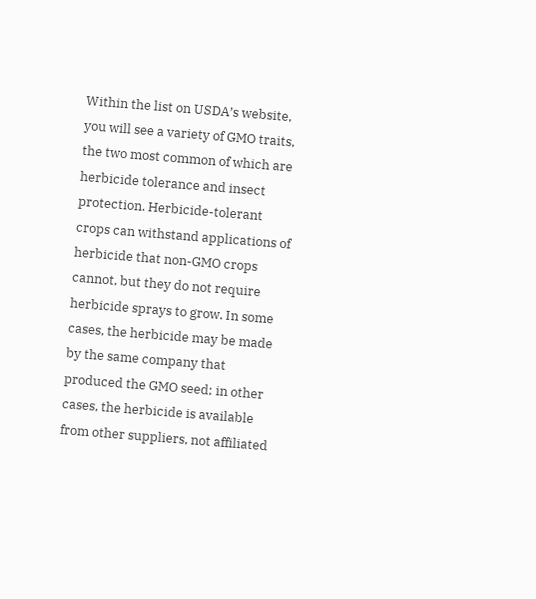Within the list on USDA’s website, you will see a variety of GMO traits, the two most common of which are herbicide tolerance and insect protection. Herbicide-tolerant crops can withstand applications of herbicide that non-GMO crops cannot, but they do not require herbicide sprays to grow. In some cases, the herbicide may be made by the same company that produced the GMO seed; in other cases, the herbicide is available from other suppliers, not affiliated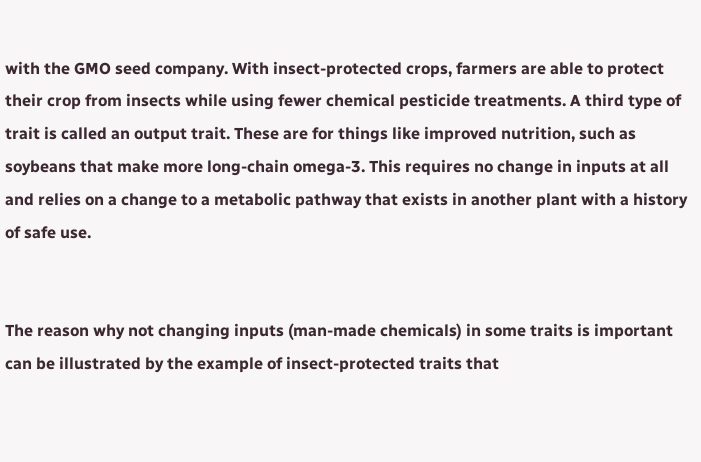with the GMO seed company. With insect-protected crops, farmers are able to protect their crop from insects while using fewer chemical pesticide treatments. A third type of trait is called an output trait. These are for things like improved nutrition, such as soybeans that make more long-chain omega-3. This requires no change in inputs at all and relies on a change to a metabolic pathway that exists in another plant with a history of safe use.


The reason why not changing inputs (man-made chemicals) in some traits is important can be illustrated by the example of insect-protected traits that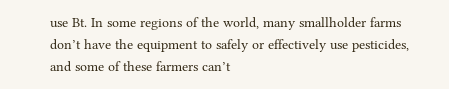use Bt. In some regions of the world, many smallholder farms don’t have the equipment to safely or effectively use pesticides, and some of these farmers can’t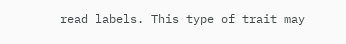read labels. This type of trait may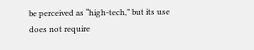be perceived as “high-tech,” but its use does not require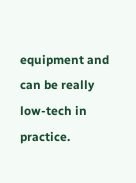equipment and can be really low-tech in practice.